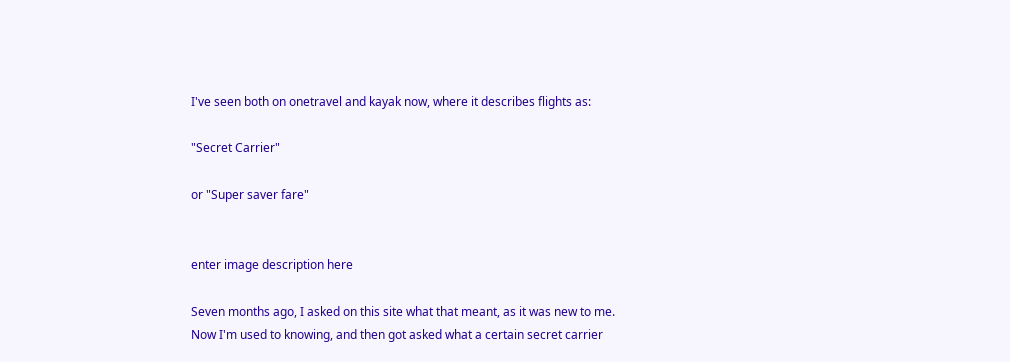I've seen both on onetravel and kayak now, where it describes flights as:

"Secret Carrier"

or "Super saver fare"


enter image description here

Seven months ago, I asked on this site what that meant, as it was new to me. Now I'm used to knowing, and then got asked what a certain secret carrier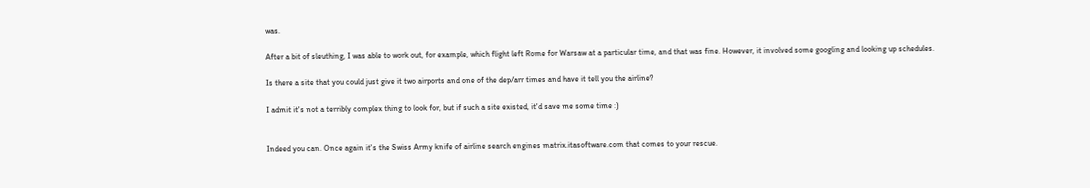was.

After a bit of sleuthing, I was able to work out, for example, which flight left Rome for Warsaw at a particular time, and that was fine. However, it involved some googling and looking up schedules.

Is there a site that you could just give it two airports and one of the dep/arr times and have it tell you the airline?

I admit it's not a terribly complex thing to look for, but if such a site existed, it'd save me some time :)


Indeed you can. Once again it's the Swiss Army knife of airline search engines matrix.itasoftware.com that comes to your rescue.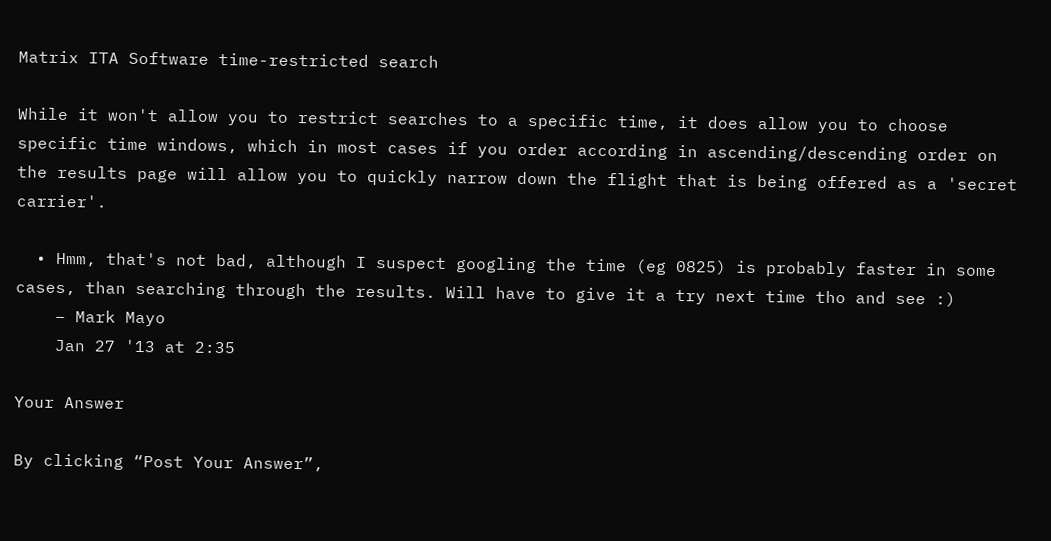Matrix ITA Software time-restricted search

While it won't allow you to restrict searches to a specific time, it does allow you to choose specific time windows, which in most cases if you order according in ascending/descending order on the results page will allow you to quickly narrow down the flight that is being offered as a 'secret carrier'.

  • Hmm, that's not bad, although I suspect googling the time (eg 0825) is probably faster in some cases, than searching through the results. Will have to give it a try next time tho and see :)
    – Mark Mayo
    Jan 27 '13 at 2:35

Your Answer

By clicking “Post Your Answer”,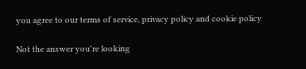you agree to our terms of service, privacy policy and cookie policy

Not the answer you're looking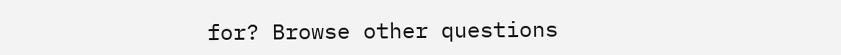for? Browse other questions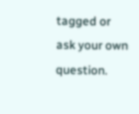tagged or ask your own question.